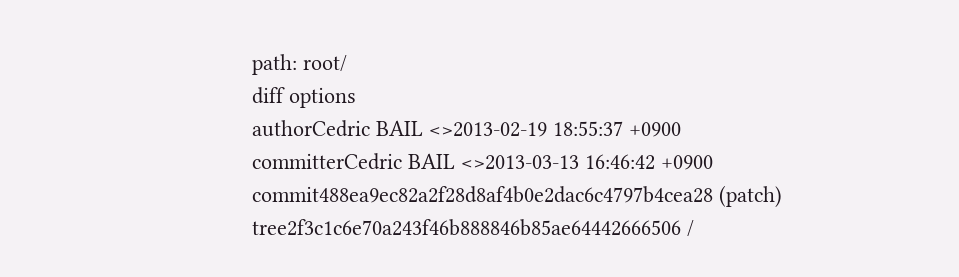path: root/
diff options
authorCedric BAIL <>2013-02-19 18:55:37 +0900
committerCedric BAIL <>2013-03-13 16:46:42 +0900
commit488ea9ec82a2f28d8af4b0e2dac6c4797b4cea28 (patch)
tree2f3c1c6e70a243f46b888846b85ae64442666506 /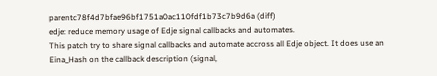parentc78f4d7bfae96bf1751a0ac110fdf1b73c7b9d6a (diff)
edje: reduce memory usage of Edje signal callbacks and automates.
This patch try to share signal callbacks and automate accross all Edje object. It does use an Eina_Hash on the callback description (signal,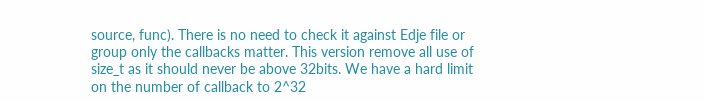source, func). There is no need to check it against Edje file or group only the callbacks matter. This version remove all use of size_t as it should never be above 32bits. We have a hard limit on the number of callback to 2^32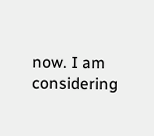now. I am considering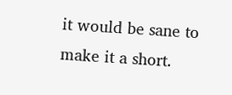it would be sane to make it a short.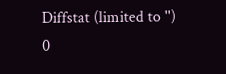Diffstat (limited to '')
0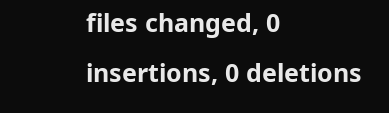files changed, 0 insertions, 0 deletions